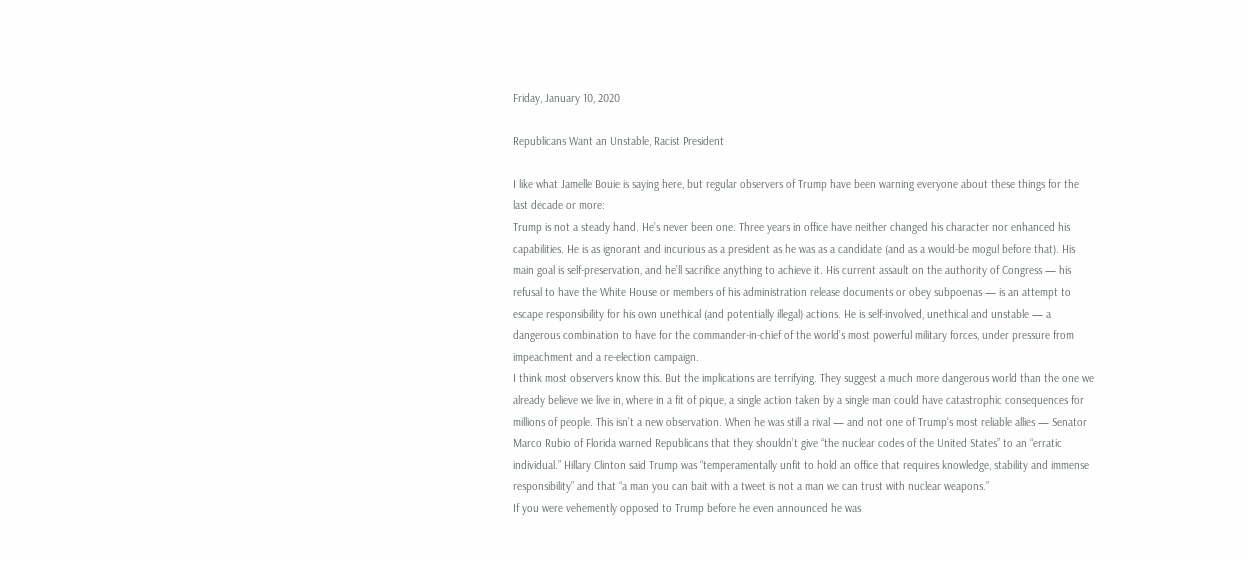Friday, January 10, 2020

Republicans Want an Unstable, Racist President

I like what Jamelle Bouie is saying here, but regular observers of Trump have been warning everyone about these things for the last decade or more:
Trump is not a steady hand. He’s never been one. Three years in office have neither changed his character nor enhanced his capabilities. He is as ignorant and incurious as a president as he was as a candidate (and as a would-be mogul before that). His main goal is self-preservation, and he’ll sacrifice anything to achieve it. His current assault on the authority of Congress — his refusal to have the White House or members of his administration release documents or obey subpoenas — is an attempt to escape responsibility for his own unethical (and potentially illegal) actions. He is self-involved, unethical and unstable — a dangerous combination to have for the commander-in-chief of the world’s most powerful military forces, under pressure from impeachment and a re-election campaign.
I think most observers know this. But the implications are terrifying. They suggest a much more dangerous world than the one we already believe we live in, where in a fit of pique, a single action taken by a single man could have catastrophic consequences for millions of people. This isn’t a new observation. When he was still a rival — and not one of Trump’s most reliable allies — Senator Marco Rubio of Florida warned Republicans that they shouldn’t give “the nuclear codes of the United States” to an “erratic individual.” Hillary Clinton said Trump was “temperamentally unfit to hold an office that requires knowledge, stability and immense responsibility” and that “a man you can bait with a tweet is not a man we can trust with nuclear weapons.”
If you were vehemently opposed to Trump before he even announced he was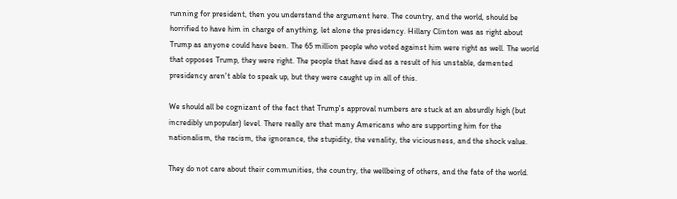running for president, then you understand the argument here. The country, and the world, should be horrified to have him in charge of anything, let alone the presidency. Hillary Clinton was as right about Trump as anyone could have been. The 65 million people who voted against him were right as well. The world that opposes Trump, they were right. The people that have died as a result of his unstable, demented presidency aren't able to speak up, but they were caught up in all of this.

We should all be cognizant of the fact that Trump's approval numbers are stuck at an absurdly high (but incredibly unpopular) level. There really are that many Americans who are supporting him for the nationalism, the racism, the ignorance, the stupidity, the venality, the viciousness, and the shock value.

They do not care about their communities, the country, the wellbeing of others, and the fate of the world.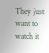They just want to watch it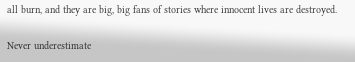all burn, and they are big, big fans of stories where innocent lives are destroyed.

Never underestimate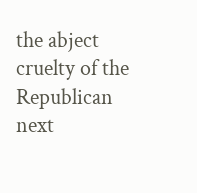the abject cruelty of the Republican next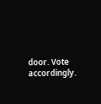door. Vote accordingly.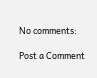No comments:

Post a Comment